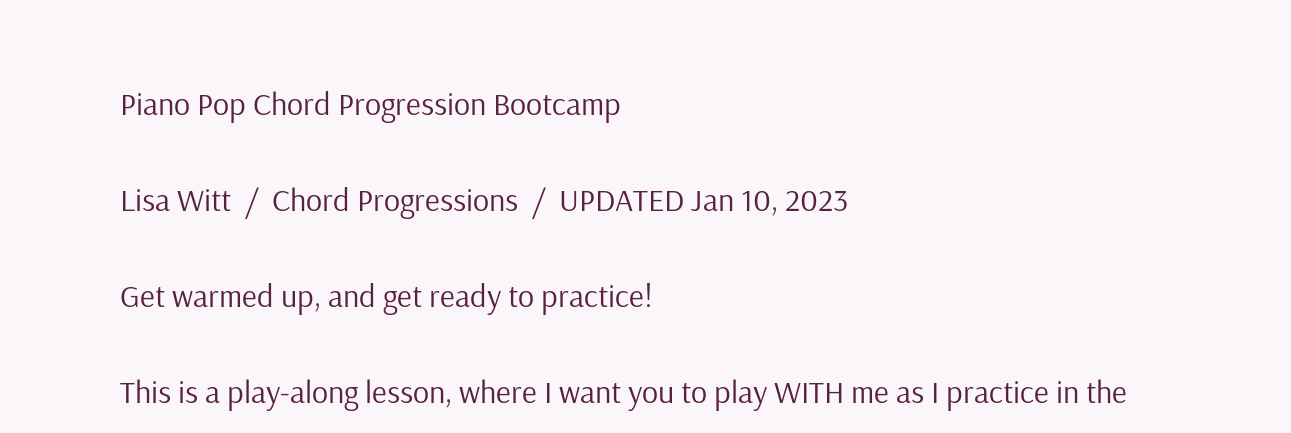Piano Pop Chord Progression Bootcamp

Lisa Witt  /  Chord Progressions  /  UPDATED Jan 10, 2023

Get warmed up, and get ready to practice!

This is a play-along lesson, where I want you to play WITH me as I practice in the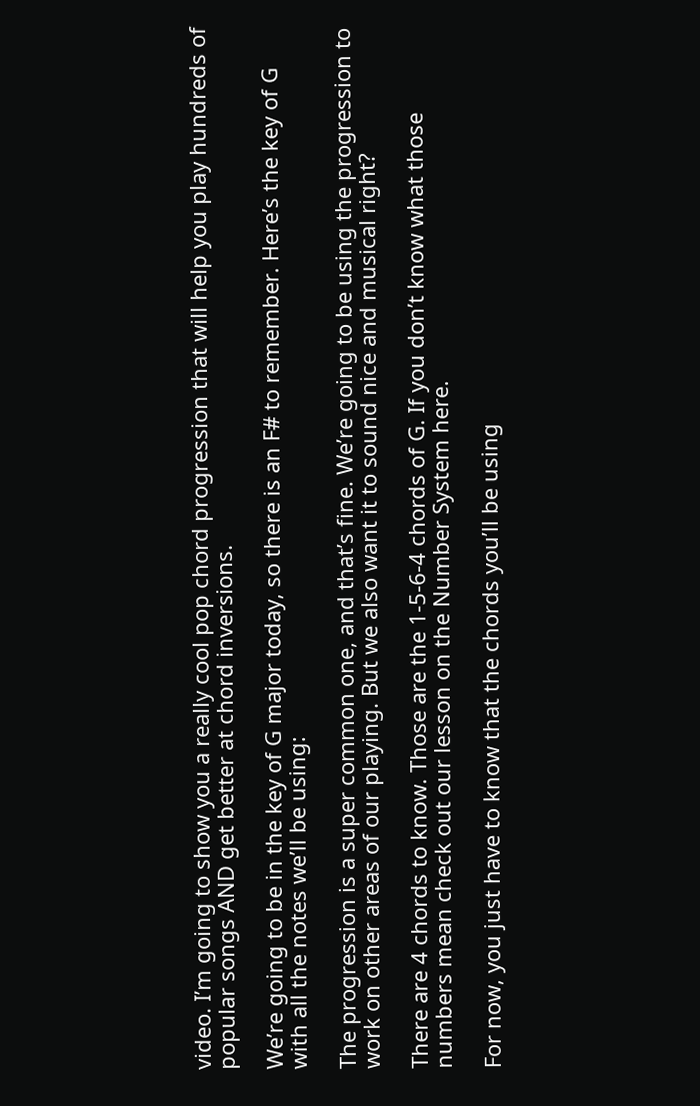video. I’m going to show you a really cool pop chord progression that will help you play hundreds of popular songs AND get better at chord inversions.

We’re going to be in the key of G major today, so there is an F# to remember. Here’s the key of G with all the notes we’ll be using:

The progression is a super common one, and that’s fine. We’re going to be using the progression to work on other areas of our playing. But we also want it to sound nice and musical right?

There are 4 chords to know. Those are the 1-5-6-4 chords of G. If you don’t know what those numbers mean check out our lesson on the Number System here.

For now, you just have to know that the chords you’ll be using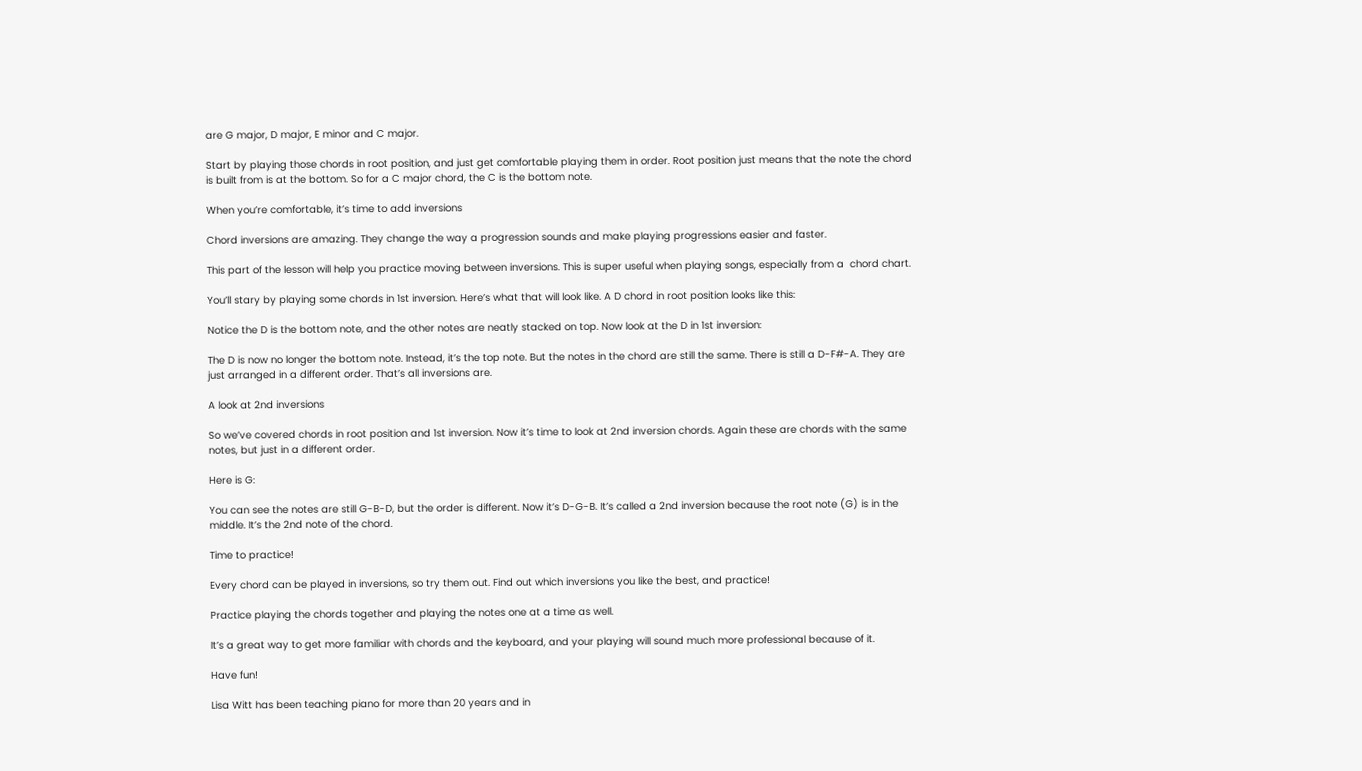are G major, D major, E minor and C major.

Start by playing those chords in root position, and just get comfortable playing them in order. Root position just means that the note the chord is built from is at the bottom. So for a C major chord, the C is the bottom note.

When you’re comfortable, it’s time to add inversions

Chord inversions are amazing. They change the way a progression sounds and make playing progressions easier and faster.

This part of the lesson will help you practice moving between inversions. This is super useful when playing songs, especially from a  chord chart.

You’ll stary by playing some chords in 1st inversion. Here’s what that will look like. A D chord in root position looks like this:

Notice the D is the bottom note, and the other notes are neatly stacked on top. Now look at the D in 1st inversion:

The D is now no longer the bottom note. Instead, it’s the top note. But the notes in the chord are still the same. There is still a D-F#-A. They are just arranged in a different order. That’s all inversions are.

A look at 2nd inversions

So we’ve covered chords in root position and 1st inversion. Now it’s time to look at 2nd inversion chords. Again these are chords with the same notes, but just in a different order.

Here is G:

You can see the notes are still G-B-D, but the order is different. Now it’s D-G-B. It’s called a 2nd inversion because the root note (G) is in the middle. It’s the 2nd note of the chord.

Time to practice!

Every chord can be played in inversions, so try them out. Find out which inversions you like the best, and practice!

Practice playing the chords together and playing the notes one at a time as well.

It’s a great way to get more familiar with chords and the keyboard, and your playing will sound much more professional because of it.

Have fun!

Lisa Witt has been teaching piano for more than 20 years and in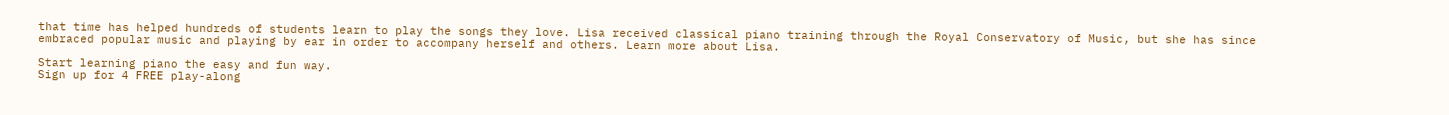that time has helped hundreds of students learn to play the songs they love. Lisa received classical piano training through the Royal Conservatory of Music, but she has since embraced popular music and playing by ear in order to accompany herself and others. Learn more about Lisa.

Start learning piano the easy and fun way.
Sign up for 4 FREE play-along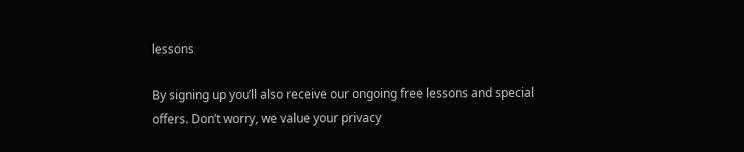lessons

By signing up you’ll also receive our ongoing free lessons and special offers. Don’t worry, we value your privacy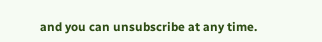and you can unsubscribe at any time.